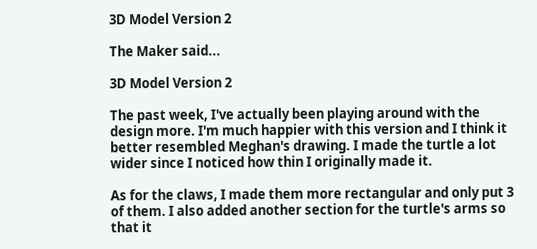3D Model Version 2

The Maker said...

3D Model Version 2

The past week, I've actually been playing around with the design more. I'm much happier with this version and I think it better resembled Meghan's drawing. I made the turtle a lot wider since I noticed how thin I originally made it.

As for the claws, I made them more rectangular and only put 3 of them. I also added another section for the turtle's arms so that it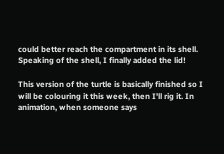could better reach the compartment in its shell. Speaking of the shell, I finally added the lid!

This version of the turtle is basically finished so I will be colouring it this week, then I'll rig it. In animation, when someone says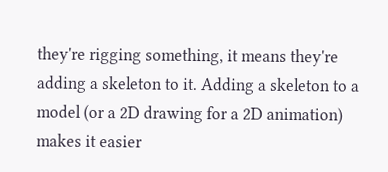they're rigging something, it means they're adding a skeleton to it. Adding a skeleton to a model (or a 2D drawing for a 2D animation) makes it easier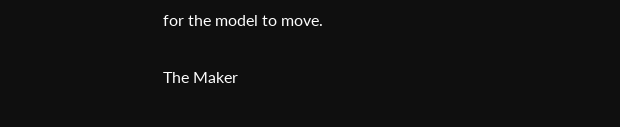for the model to move.

The Maker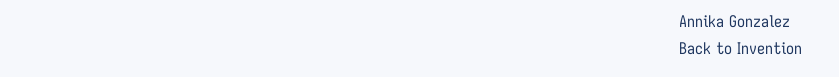Annika Gonzalez
Back to Invention